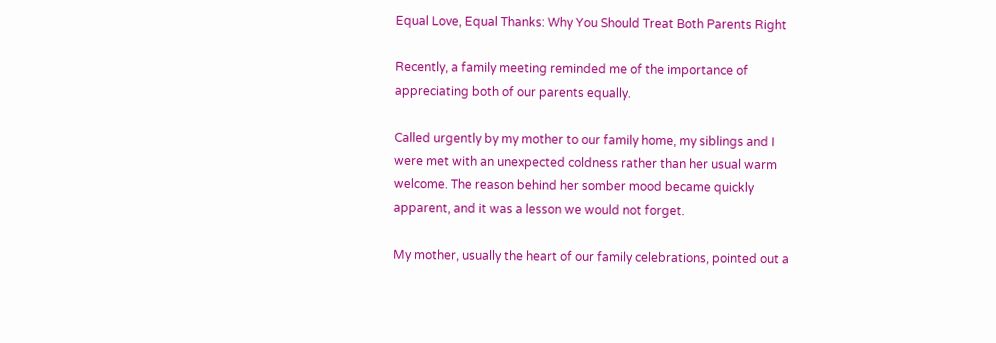Equal Love, Equal Thanks: Why You Should Treat Both Parents Right

Recently, a family meeting reminded me of the importance of appreciating both of our parents equally.

Called urgently by my mother to our family home, my siblings and I were met with an unexpected coldness rather than her usual warm welcome. The reason behind her somber mood became quickly apparent, and it was a lesson we would not forget.

My mother, usually the heart of our family celebrations, pointed out a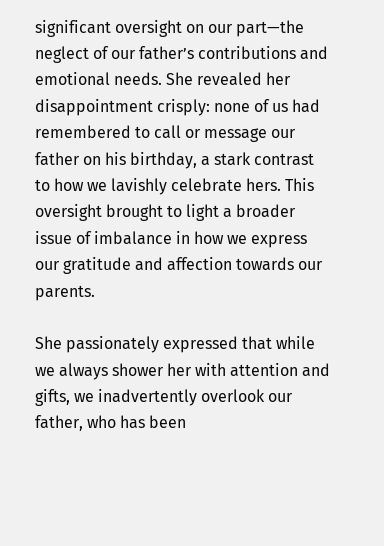significant oversight on our part—the neglect of our father’s contributions and emotional needs. She revealed her disappointment crisply: none of us had remembered to call or message our father on his birthday, a stark contrast to how we lavishly celebrate hers. This oversight brought to light a broader issue of imbalance in how we express our gratitude and affection towards our parents.

She passionately expressed that while we always shower her with attention and gifts, we inadvertently overlook our father, who has been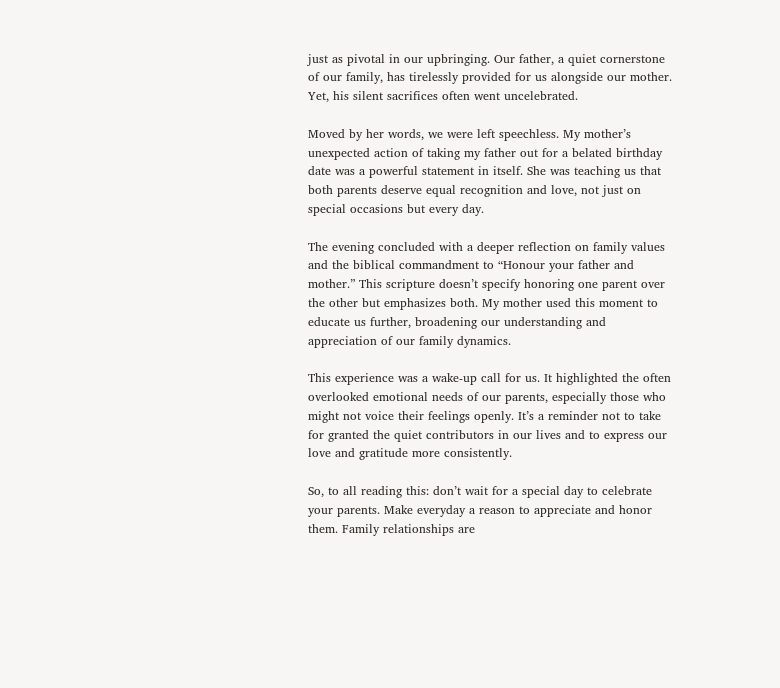just as pivotal in our upbringing. Our father, a quiet cornerstone of our family, has tirelessly provided for us alongside our mother. Yet, his silent sacrifices often went uncelebrated.

Moved by her words, we were left speechless. My mother’s unexpected action of taking my father out for a belated birthday date was a powerful statement in itself. She was teaching us that both parents deserve equal recognition and love, not just on special occasions but every day.

The evening concluded with a deeper reflection on family values and the biblical commandment to “Honour your father and mother.” This scripture doesn’t specify honoring one parent over the other but emphasizes both. My mother used this moment to educate us further, broadening our understanding and appreciation of our family dynamics.

This experience was a wake-up call for us. It highlighted the often overlooked emotional needs of our parents, especially those who might not voice their feelings openly. It’s a reminder not to take for granted the quiet contributors in our lives and to express our love and gratitude more consistently.

So, to all reading this: don’t wait for a special day to celebrate your parents. Make everyday a reason to appreciate and honor them. Family relationships are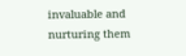invaluable and nurturing them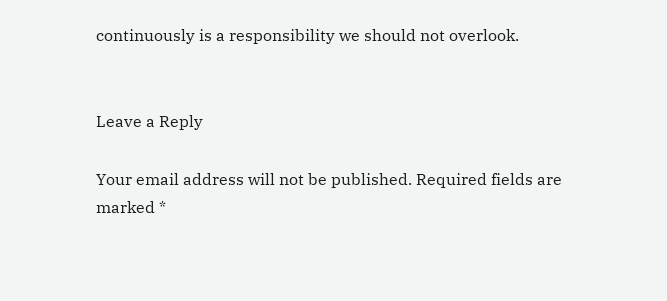continuously is a responsibility we should not overlook.


Leave a Reply

Your email address will not be published. Required fields are marked *